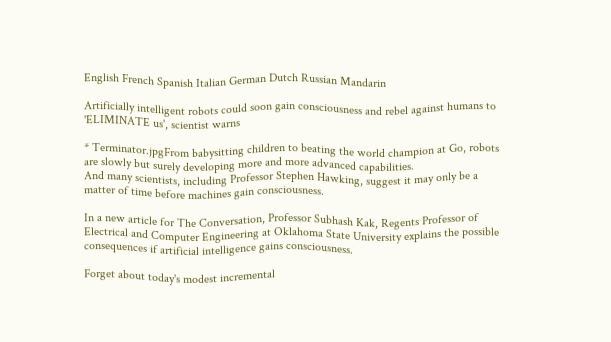English French Spanish Italian German Dutch Russian Mandarin

Artificially intelligent robots could soon gain consciousness and rebel against humans to 'ELIMINATE us', scientist warns

* Terminator.jpgFrom babysitting children to beating the world champion at Go, robots are slowly but surely developing more and more advanced capabilities.
And many scientists, including Professor Stephen Hawking, suggest it may only be a matter of time before machines gain consciousness.

In a new article for The Conversation, Professor Subhash Kak, Regents Professor of Electrical and Computer Engineering at Oklahoma State University explains the possible consequences if artificial intelligence gains consciousness.

Forget about today's modest incremental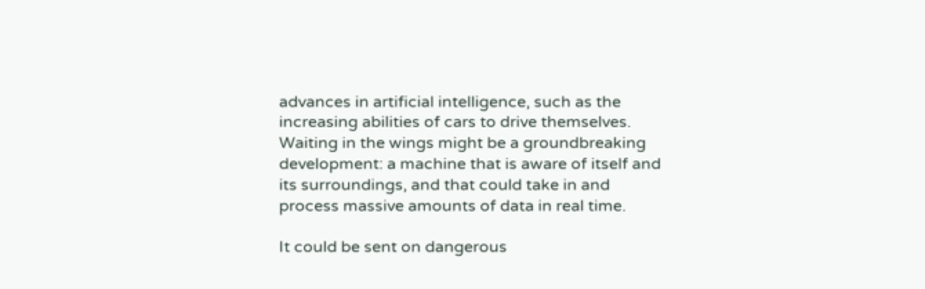advances in artificial intelligence, such as the increasing abilities of cars to drive themselves.
Waiting in the wings might be a groundbreaking development: a machine that is aware of itself and its surroundings, and that could take in and process massive amounts of data in real time.

It could be sent on dangerous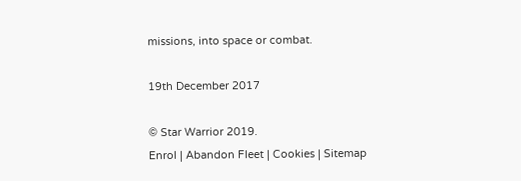missions, into space or combat.

19th December 2017

© Star Warrior 2019.
Enrol | Abandon Fleet | Cookies | Sitemap